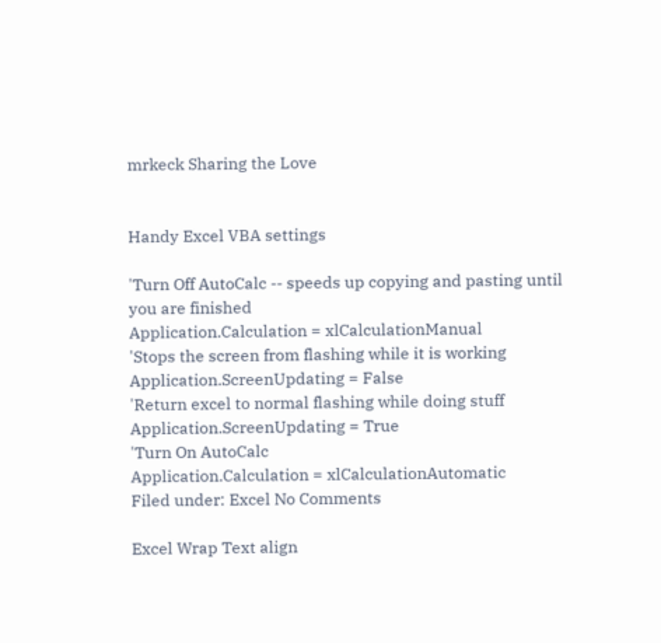mrkeck Sharing the Love


Handy Excel VBA settings

'Turn Off AutoCalc -- speeds up copying and pasting until you are finished
Application.Calculation = xlCalculationManual
'Stops the screen from flashing while it is working
Application.ScreenUpdating = False
'Return excel to normal flashing while doing stuff
Application.ScreenUpdating = True
'Turn On AutoCalc
Application.Calculation = xlCalculationAutomatic
Filed under: Excel No Comments

Excel Wrap Text align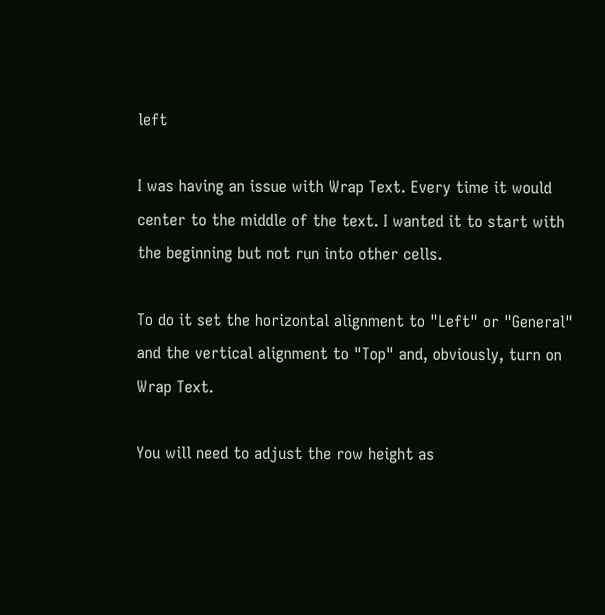left

I was having an issue with Wrap Text. Every time it would center to the middle of the text. I wanted it to start with the beginning but not run into other cells.

To do it set the horizontal alignment to "Left" or "General" and the vertical alignment to "Top" and, obviously, turn on Wrap Text.

You will need to adjust the row height as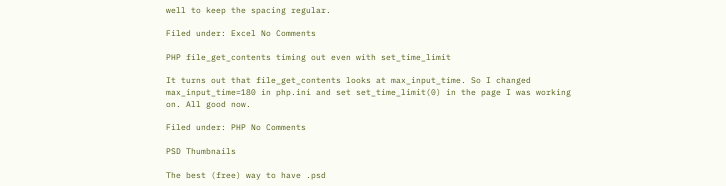well to keep the spacing regular.

Filed under: Excel No Comments

PHP file_get_contents timing out even with set_time_limit

It turns out that file_get_contents looks at max_input_time. So I changed max_input_time=180 in php.ini and set set_time_limit(0) in the page I was working on. All good now.

Filed under: PHP No Comments

PSD Thumbnails

The best (free) way to have .psd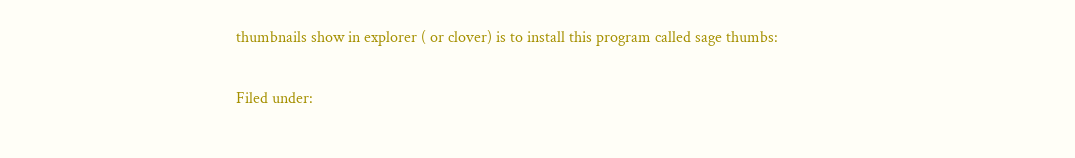thumbnails show in explorer ( or clover) is to install this program called sage thumbs:

Filed under: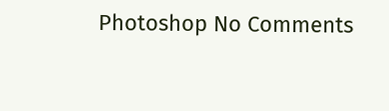Photoshop No Comments